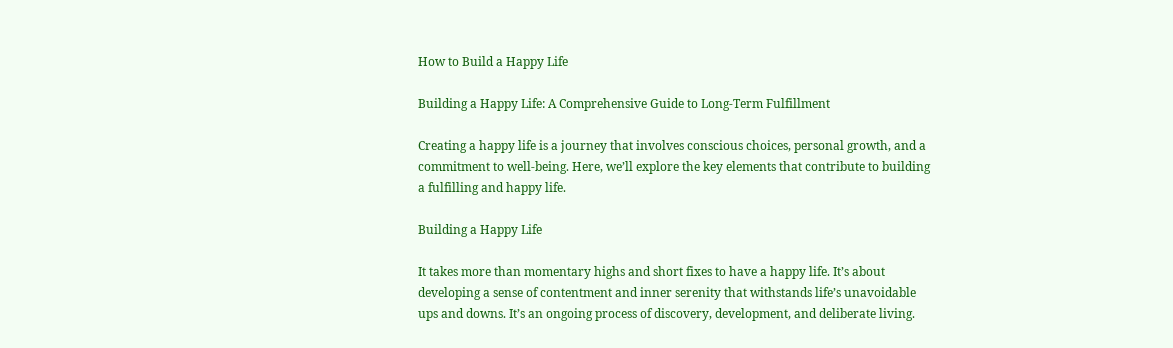How to Build a Happy Life

Building a Happy Life: A Comprehensive Guide to Long-Term Fulfillment

Creating a happy life is a journey that involves conscious choices, personal growth, and a commitment to well-being. Here, we’ll explore the key elements that contribute to building a fulfilling and happy life.

Building a Happy Life

It takes more than momentary highs and short fixes to have a happy life. It’s about developing a sense of contentment and inner serenity that withstands life’s unavoidable ups and downs. It’s an ongoing process of discovery, development, and deliberate living.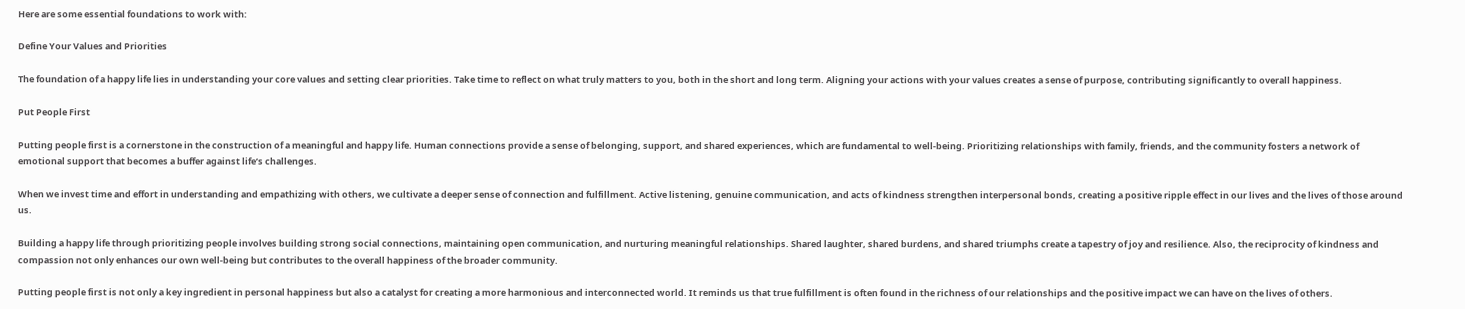Here are some essential foundations to work with:

Define Your Values and Priorities

The foundation of a happy life lies in understanding your core values and setting clear priorities. Take time to reflect on what truly matters to you, both in the short and long term. Aligning your actions with your values creates a sense of purpose, contributing significantly to overall happiness.

Put People First

Putting people first is a cornerstone in the construction of a meaningful and happy life. Human connections provide a sense of belonging, support, and shared experiences, which are fundamental to well-being. Prioritizing relationships with family, friends, and the community fosters a network of emotional support that becomes a buffer against life’s challenges.

When we invest time and effort in understanding and empathizing with others, we cultivate a deeper sense of connection and fulfillment. Active listening, genuine communication, and acts of kindness strengthen interpersonal bonds, creating a positive ripple effect in our lives and the lives of those around us.

Building a happy life through prioritizing people involves building strong social connections, maintaining open communication, and nurturing meaningful relationships. Shared laughter, shared burdens, and shared triumphs create a tapestry of joy and resilience. Also, the reciprocity of kindness and compassion not only enhances our own well-being but contributes to the overall happiness of the broader community.

Putting people first is not only a key ingredient in personal happiness but also a catalyst for creating a more harmonious and interconnected world. It reminds us that true fulfillment is often found in the richness of our relationships and the positive impact we can have on the lives of others.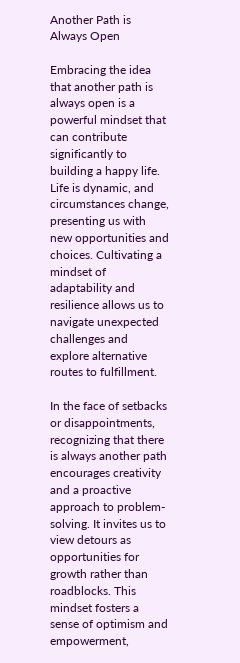Another Path is Always Open

Embracing the idea that another path is always open is a powerful mindset that can contribute significantly to building a happy life. Life is dynamic, and circumstances change, presenting us with new opportunities and choices. Cultivating a mindset of adaptability and resilience allows us to navigate unexpected challenges and explore alternative routes to fulfillment.

In the face of setbacks or disappointments, recognizing that there is always another path encourages creativity and a proactive approach to problem-solving. It invites us to view detours as opportunities for growth rather than roadblocks. This mindset fosters a sense of optimism and empowerment,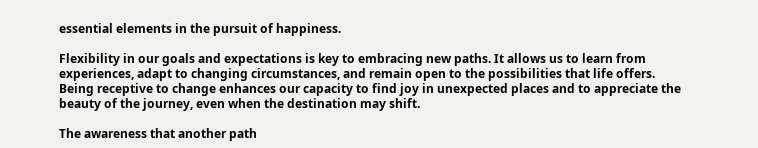essential elements in the pursuit of happiness.

Flexibility in our goals and expectations is key to embracing new paths. It allows us to learn from experiences, adapt to changing circumstances, and remain open to the possibilities that life offers. Being receptive to change enhances our capacity to find joy in unexpected places and to appreciate the beauty of the journey, even when the destination may shift.

The awareness that another path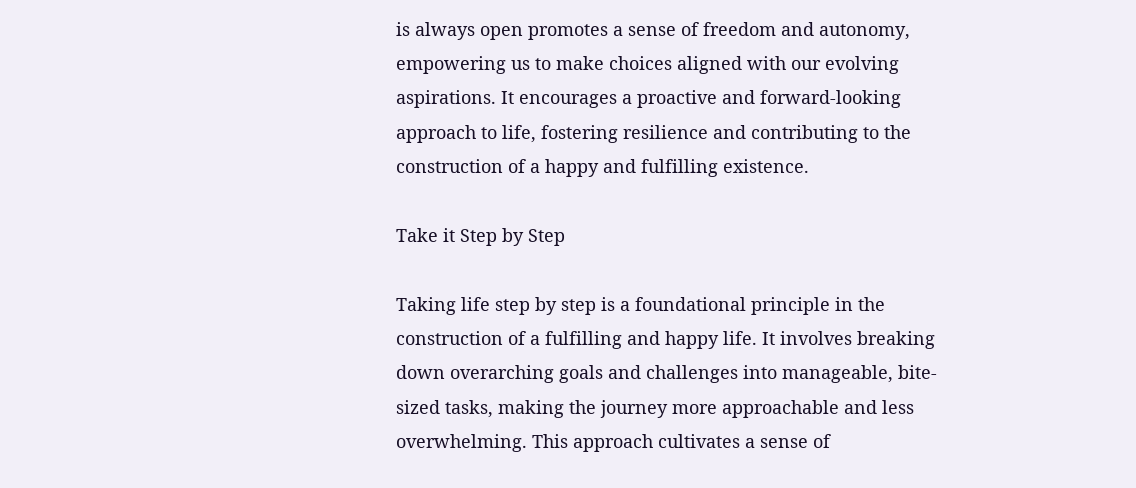is always open promotes a sense of freedom and autonomy, empowering us to make choices aligned with our evolving aspirations. It encourages a proactive and forward-looking approach to life, fostering resilience and contributing to the construction of a happy and fulfilling existence.

Take it Step by Step

Taking life step by step is a foundational principle in the construction of a fulfilling and happy life. It involves breaking down overarching goals and challenges into manageable, bite-sized tasks, making the journey more approachable and less overwhelming. This approach cultivates a sense of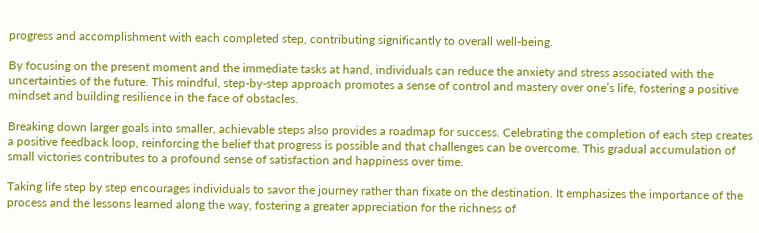progress and accomplishment with each completed step, contributing significantly to overall well-being.

By focusing on the present moment and the immediate tasks at hand, individuals can reduce the anxiety and stress associated with the uncertainties of the future. This mindful, step-by-step approach promotes a sense of control and mastery over one’s life, fostering a positive mindset and building resilience in the face of obstacles.

Breaking down larger goals into smaller, achievable steps also provides a roadmap for success. Celebrating the completion of each step creates a positive feedback loop, reinforcing the belief that progress is possible and that challenges can be overcome. This gradual accumulation of small victories contributes to a profound sense of satisfaction and happiness over time.

Taking life step by step encourages individuals to savor the journey rather than fixate on the destination. It emphasizes the importance of the process and the lessons learned along the way, fostering a greater appreciation for the richness of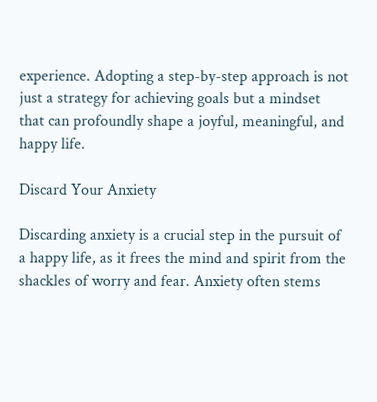experience. Adopting a step-by-step approach is not just a strategy for achieving goals but a mindset that can profoundly shape a joyful, meaningful, and happy life.

Discard Your Anxiety

Discarding anxiety is a crucial step in the pursuit of a happy life, as it frees the mind and spirit from the shackles of worry and fear. Anxiety often stems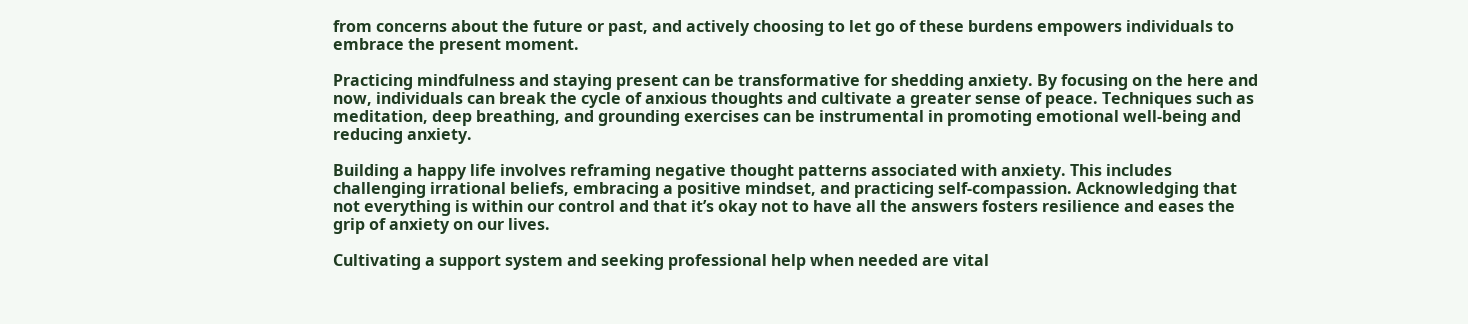from concerns about the future or past, and actively choosing to let go of these burdens empowers individuals to embrace the present moment.

Practicing mindfulness and staying present can be transformative for shedding anxiety. By focusing on the here and now, individuals can break the cycle of anxious thoughts and cultivate a greater sense of peace. Techniques such as meditation, deep breathing, and grounding exercises can be instrumental in promoting emotional well-being and reducing anxiety.

Building a happy life involves reframing negative thought patterns associated with anxiety. This includes challenging irrational beliefs, embracing a positive mindset, and practicing self-compassion. Acknowledging that not everything is within our control and that it’s okay not to have all the answers fosters resilience and eases the grip of anxiety on our lives.

Cultivating a support system and seeking professional help when needed are vital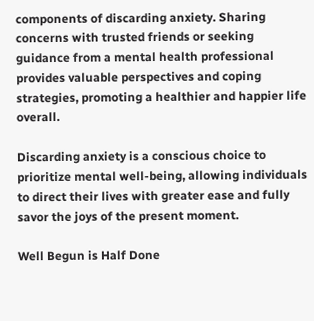components of discarding anxiety. Sharing concerns with trusted friends or seeking guidance from a mental health professional provides valuable perspectives and coping strategies, promoting a healthier and happier life overall.

Discarding anxiety is a conscious choice to prioritize mental well-being, allowing individuals to direct their lives with greater ease and fully savor the joys of the present moment.

Well Begun is Half Done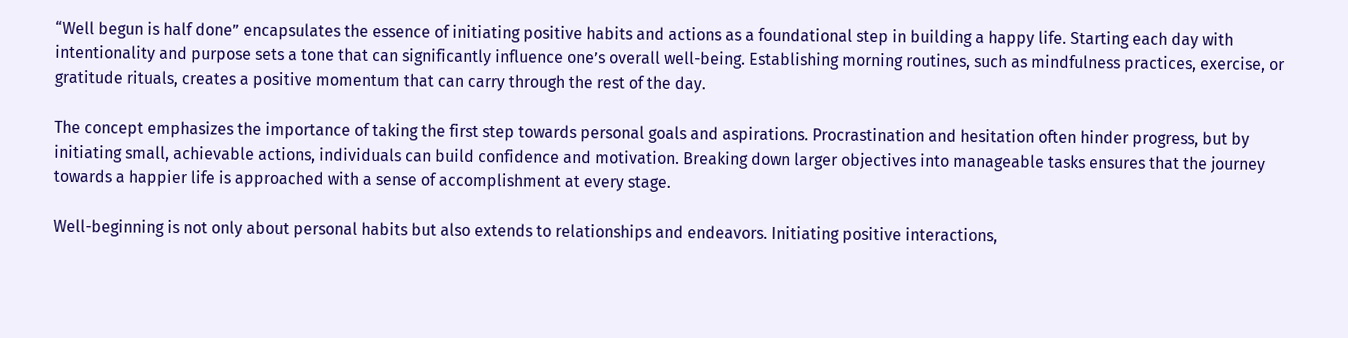“Well begun is half done” encapsulates the essence of initiating positive habits and actions as a foundational step in building a happy life. Starting each day with intentionality and purpose sets a tone that can significantly influence one’s overall well-being. Establishing morning routines, such as mindfulness practices, exercise, or gratitude rituals, creates a positive momentum that can carry through the rest of the day.

The concept emphasizes the importance of taking the first step towards personal goals and aspirations. Procrastination and hesitation often hinder progress, but by initiating small, achievable actions, individuals can build confidence and motivation. Breaking down larger objectives into manageable tasks ensures that the journey towards a happier life is approached with a sense of accomplishment at every stage.

Well-beginning is not only about personal habits but also extends to relationships and endeavors. Initiating positive interactions,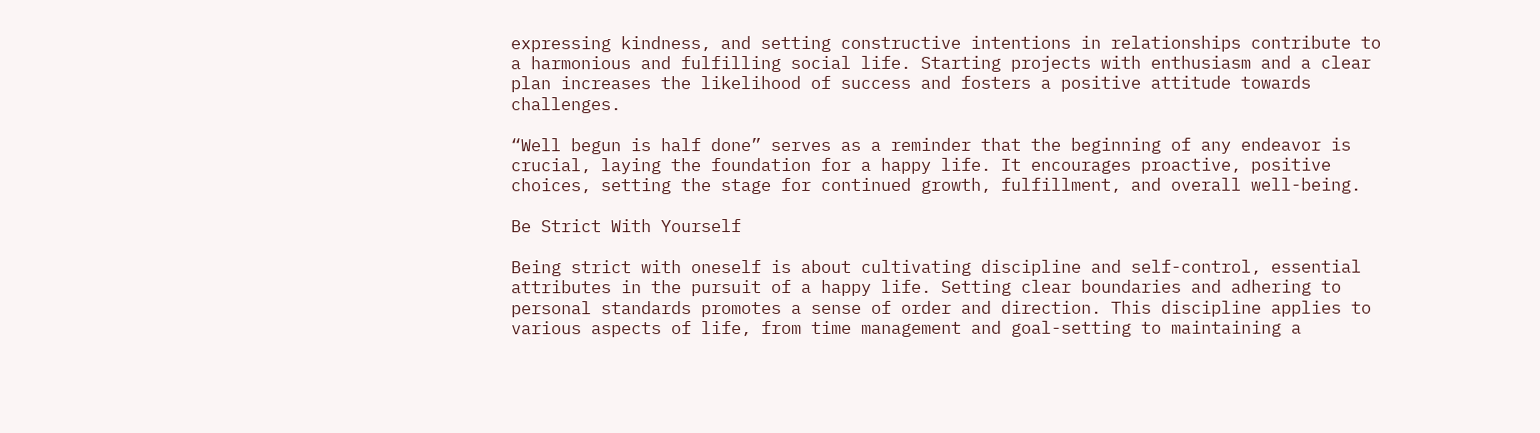expressing kindness, and setting constructive intentions in relationships contribute to a harmonious and fulfilling social life. Starting projects with enthusiasm and a clear plan increases the likelihood of success and fosters a positive attitude towards challenges.

“Well begun is half done” serves as a reminder that the beginning of any endeavor is crucial, laying the foundation for a happy life. It encourages proactive, positive choices, setting the stage for continued growth, fulfillment, and overall well-being.

Be Strict With Yourself

Being strict with oneself is about cultivating discipline and self-control, essential attributes in the pursuit of a happy life. Setting clear boundaries and adhering to personal standards promotes a sense of order and direction. This discipline applies to various aspects of life, from time management and goal-setting to maintaining a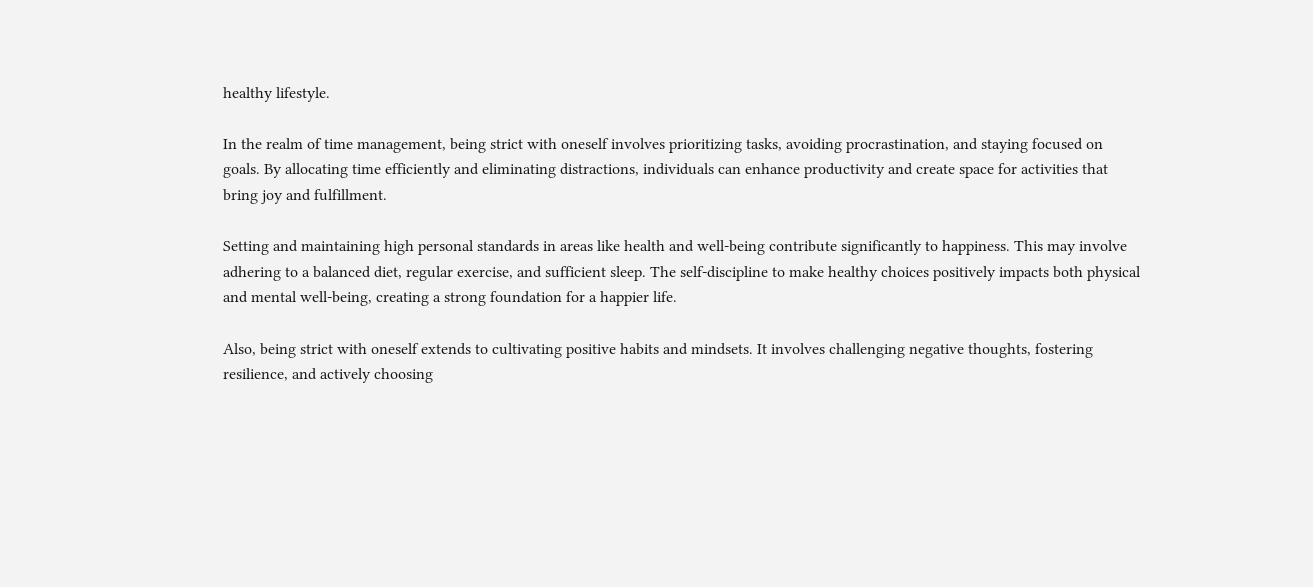healthy lifestyle.

In the realm of time management, being strict with oneself involves prioritizing tasks, avoiding procrastination, and staying focused on goals. By allocating time efficiently and eliminating distractions, individuals can enhance productivity and create space for activities that bring joy and fulfillment.

Setting and maintaining high personal standards in areas like health and well-being contribute significantly to happiness. This may involve adhering to a balanced diet, regular exercise, and sufficient sleep. The self-discipline to make healthy choices positively impacts both physical and mental well-being, creating a strong foundation for a happier life.

Also, being strict with oneself extends to cultivating positive habits and mindsets. It involves challenging negative thoughts, fostering resilience, and actively choosing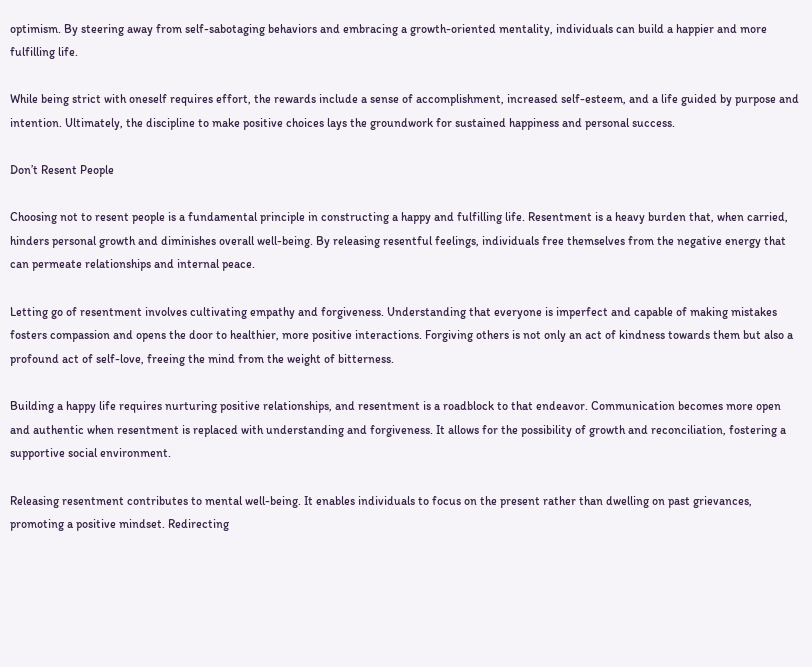optimism. By steering away from self-sabotaging behaviors and embracing a growth-oriented mentality, individuals can build a happier and more fulfilling life.

While being strict with oneself requires effort, the rewards include a sense of accomplishment, increased self-esteem, and a life guided by purpose and intention. Ultimately, the discipline to make positive choices lays the groundwork for sustained happiness and personal success.

Don’t Resent People

Choosing not to resent people is a fundamental principle in constructing a happy and fulfilling life. Resentment is a heavy burden that, when carried, hinders personal growth and diminishes overall well-being. By releasing resentful feelings, individuals free themselves from the negative energy that can permeate relationships and internal peace.

Letting go of resentment involves cultivating empathy and forgiveness. Understanding that everyone is imperfect and capable of making mistakes fosters compassion and opens the door to healthier, more positive interactions. Forgiving others is not only an act of kindness towards them but also a profound act of self-love, freeing the mind from the weight of bitterness.

Building a happy life requires nurturing positive relationships, and resentment is a roadblock to that endeavor. Communication becomes more open and authentic when resentment is replaced with understanding and forgiveness. It allows for the possibility of growth and reconciliation, fostering a supportive social environment.

Releasing resentment contributes to mental well-being. It enables individuals to focus on the present rather than dwelling on past grievances, promoting a positive mindset. Redirecting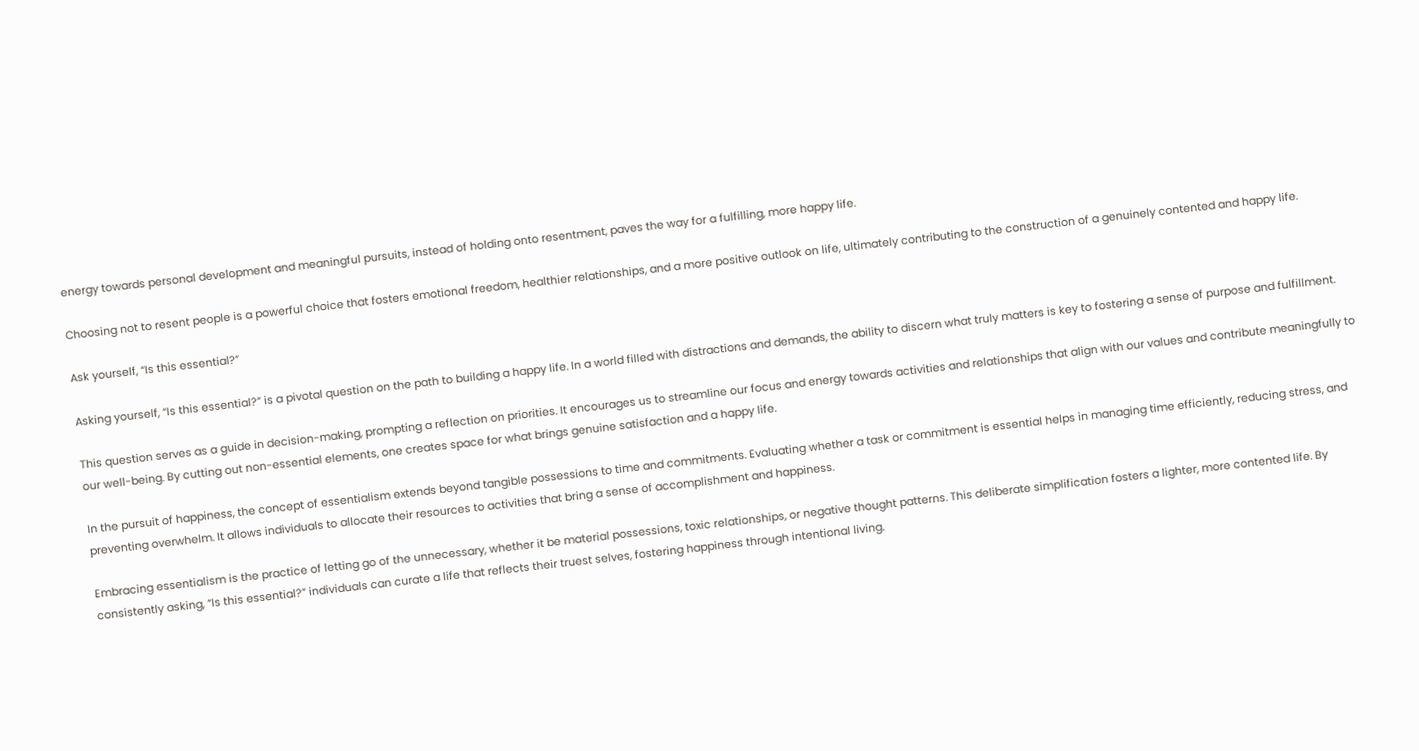energy towards personal development and meaningful pursuits, instead of holding onto resentment, paves the way for a fulfilling, more happy life.

Choosing not to resent people is a powerful choice that fosters emotional freedom, healthier relationships, and a more positive outlook on life, ultimately contributing to the construction of a genuinely contented and happy life.

Ask yourself, “Is this essential?”

Asking yourself, “Is this essential?” is a pivotal question on the path to building a happy life. In a world filled with distractions and demands, the ability to discern what truly matters is key to fostering a sense of purpose and fulfillment.

This question serves as a guide in decision-making, prompting a reflection on priorities. It encourages us to streamline our focus and energy towards activities and relationships that align with our values and contribute meaningfully to our well-being. By cutting out non-essential elements, one creates space for what brings genuine satisfaction and a happy life.

In the pursuit of happiness, the concept of essentialism extends beyond tangible possessions to time and commitments. Evaluating whether a task or commitment is essential helps in managing time efficiently, reducing stress, and preventing overwhelm. It allows individuals to allocate their resources to activities that bring a sense of accomplishment and happiness.

Embracing essentialism is the practice of letting go of the unnecessary, whether it be material possessions, toxic relationships, or negative thought patterns. This deliberate simplification fosters a lighter, more contented life. By consistently asking, “Is this essential?” individuals can curate a life that reflects their truest selves, fostering happiness through intentional living.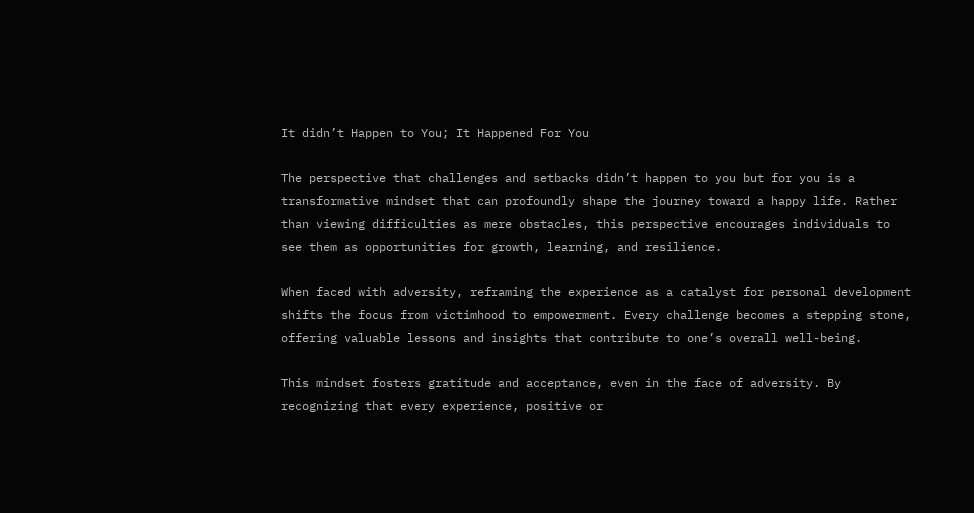It didn’t Happen to You; It Happened For You

The perspective that challenges and setbacks didn’t happen to you but for you is a transformative mindset that can profoundly shape the journey toward a happy life. Rather than viewing difficulties as mere obstacles, this perspective encourages individuals to see them as opportunities for growth, learning, and resilience.

When faced with adversity, reframing the experience as a catalyst for personal development shifts the focus from victimhood to empowerment. Every challenge becomes a stepping stone, offering valuable lessons and insights that contribute to one’s overall well-being.

This mindset fosters gratitude and acceptance, even in the face of adversity. By recognizing that every experience, positive or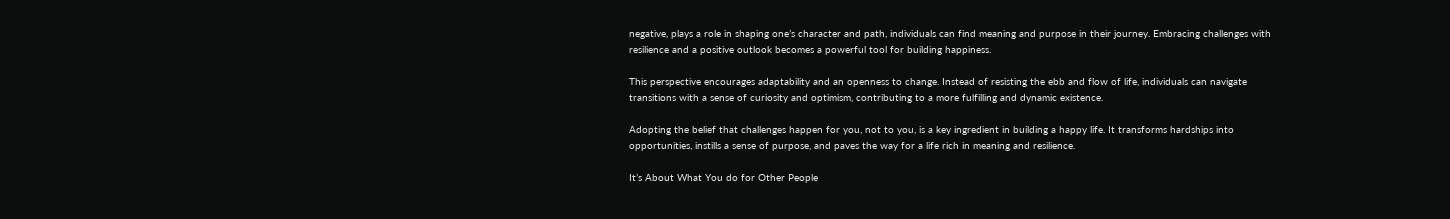negative, plays a role in shaping one’s character and path, individuals can find meaning and purpose in their journey. Embracing challenges with resilience and a positive outlook becomes a powerful tool for building happiness.

This perspective encourages adaptability and an openness to change. Instead of resisting the ebb and flow of life, individuals can navigate transitions with a sense of curiosity and optimism, contributing to a more fulfilling and dynamic existence.

Adopting the belief that challenges happen for you, not to you, is a key ingredient in building a happy life. It transforms hardships into opportunities, instills a sense of purpose, and paves the way for a life rich in meaning and resilience.

It’s About What You do for Other People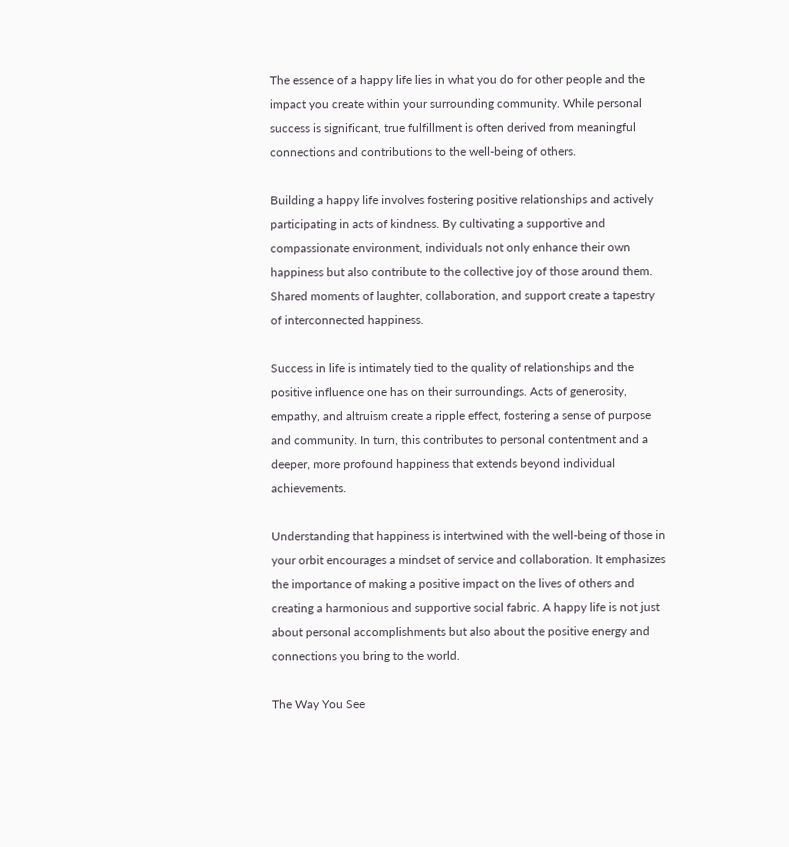The essence of a happy life lies in what you do for other people and the impact you create within your surrounding community. While personal success is significant, true fulfillment is often derived from meaningful connections and contributions to the well-being of others.

Building a happy life involves fostering positive relationships and actively participating in acts of kindness. By cultivating a supportive and compassionate environment, individuals not only enhance their own happiness but also contribute to the collective joy of those around them. Shared moments of laughter, collaboration, and support create a tapestry of interconnected happiness.

Success in life is intimately tied to the quality of relationships and the positive influence one has on their surroundings. Acts of generosity, empathy, and altruism create a ripple effect, fostering a sense of purpose and community. In turn, this contributes to personal contentment and a deeper, more profound happiness that extends beyond individual achievements.

Understanding that happiness is intertwined with the well-being of those in your orbit encourages a mindset of service and collaboration. It emphasizes the importance of making a positive impact on the lives of others and creating a harmonious and supportive social fabric. A happy life is not just about personal accomplishments but also about the positive energy and connections you bring to the world.

The Way You See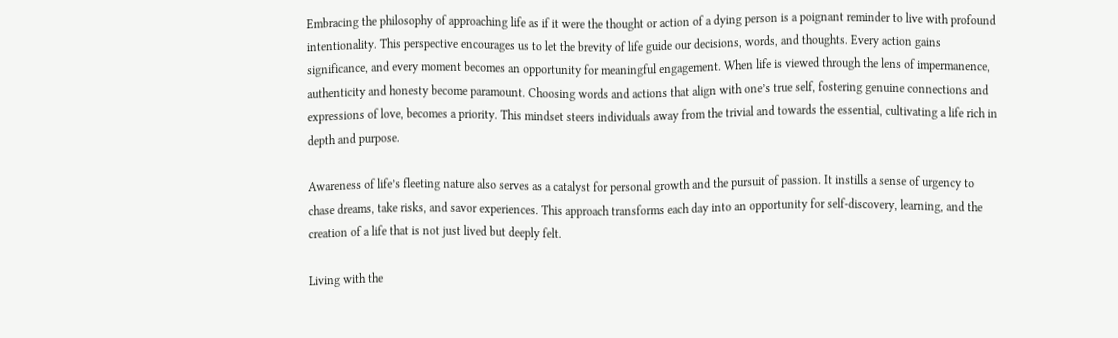Embracing the philosophy of approaching life as if it were the thought or action of a dying person is a poignant reminder to live with profound intentionality. This perspective encourages us to let the brevity of life guide our decisions, words, and thoughts. Every action gains significance, and every moment becomes an opportunity for meaningful engagement. When life is viewed through the lens of impermanence, authenticity and honesty become paramount. Choosing words and actions that align with one’s true self, fostering genuine connections and expressions of love, becomes a priority. This mindset steers individuals away from the trivial and towards the essential, cultivating a life rich in depth and purpose.

Awareness of life’s fleeting nature also serves as a catalyst for personal growth and the pursuit of passion. It instills a sense of urgency to chase dreams, take risks, and savor experiences. This approach transforms each day into an opportunity for self-discovery, learning, and the creation of a life that is not just lived but deeply felt.

Living with the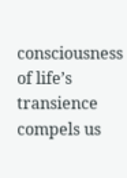consciousness of life’s transience compels us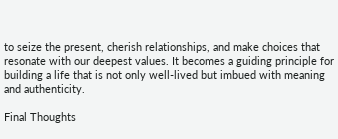to seize the present, cherish relationships, and make choices that resonate with our deepest values. It becomes a guiding principle for building a life that is not only well-lived but imbued with meaning and authenticity.

Final Thoughts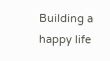Building a happy life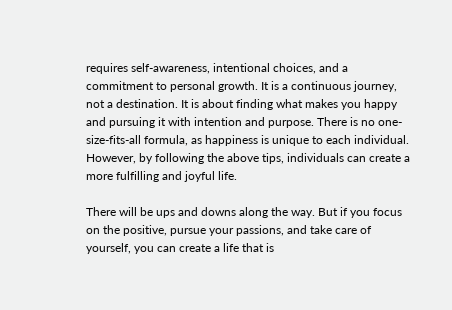requires self-awareness, intentional choices, and a commitment to personal growth. It is a continuous journey, not a destination. It is about finding what makes you happy and pursuing it with intention and purpose. There is no one-size-fits-all formula, as happiness is unique to each individual. However, by following the above tips, individuals can create a more fulfilling and joyful life.

There will be ups and downs along the way. But if you focus on the positive, pursue your passions, and take care of yourself, you can create a life that is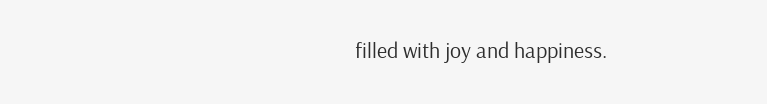filled with joy and happiness.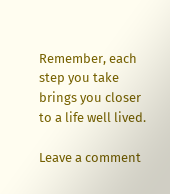Remember, each step you take brings you closer to a life well lived.

Leave a comment